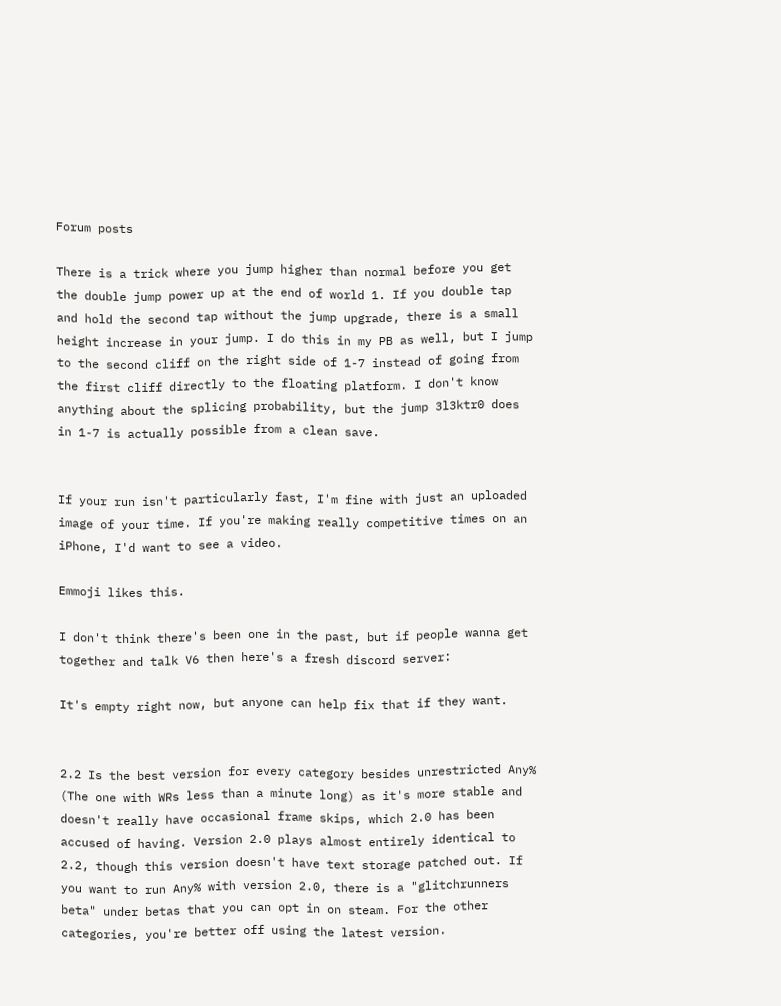Forum posts

There is a trick where you jump higher than normal before you get the double jump power up at the end of world 1. If you double tap and hold the second tap without the jump upgrade, there is a small height increase in your jump. I do this in my PB as well, but I jump to the second cliff on the right side of 1-7 instead of going from the first cliff directly to the floating platform. I don't know anything about the splicing probability, but the jump 3l3ktr0 does in 1-7 is actually possible from a clean save.


If your run isn't particularly fast, I'm fine with just an uploaded image of your time. If you're making really competitive times on an iPhone, I'd want to see a video.

Emmoji likes this.

I don't think there's been one in the past, but if people wanna get together and talk V6 then here's a fresh discord server:

It's empty right now, but anyone can help fix that if they want.


2.2 Is the best version for every category besides unrestricted Any% (The one with WRs less than a minute long) as it's more stable and doesn't really have occasional frame skips, which 2.0 has been accused of having. Version 2.0 plays almost entirely identical to 2.2, though this version doesn't have text storage patched out. If you want to run Any% with version 2.0, there is a "glitchrunners beta" under betas that you can opt in on steam. For the other categories, you're better off using the latest version.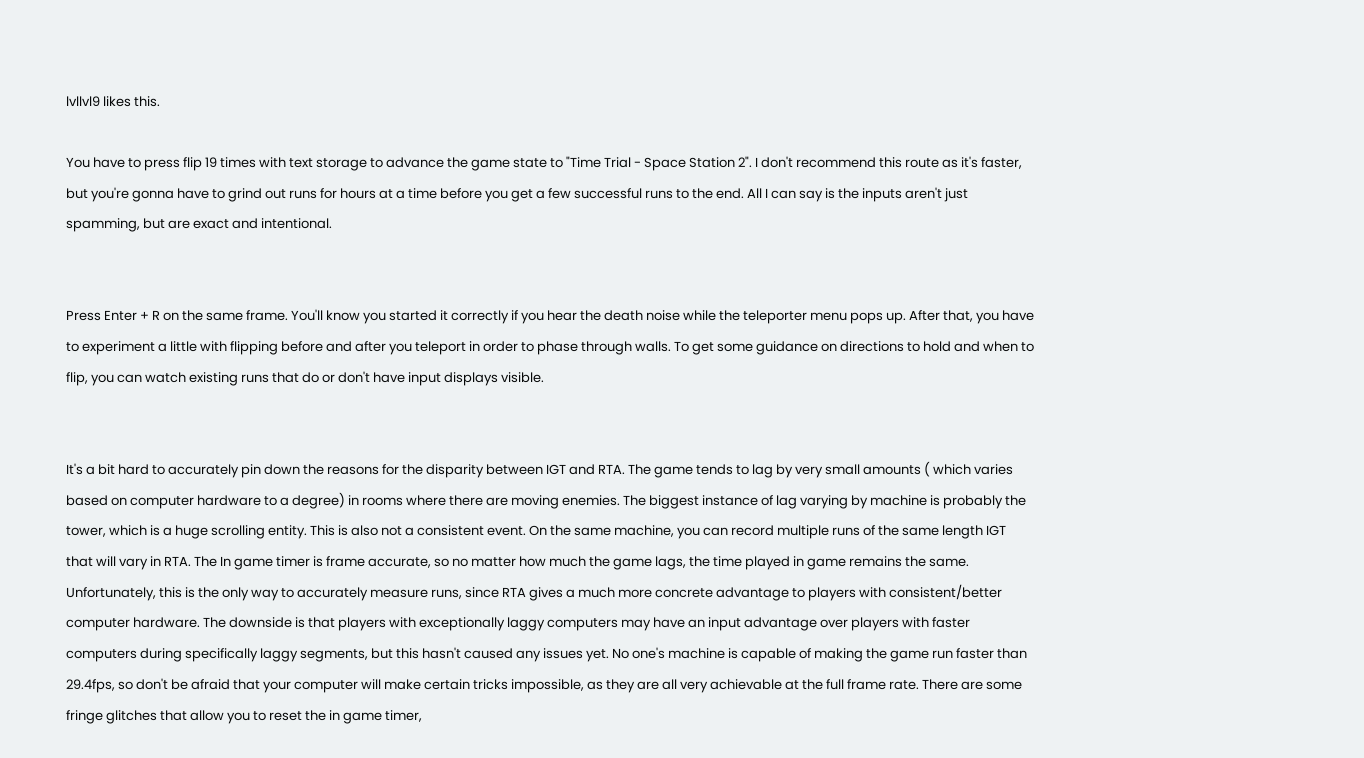lvllvl9 likes this.

You have to press flip 19 times with text storage to advance the game state to "Time Trial - Space Station 2". I don't recommend this route as it's faster, but you're gonna have to grind out runs for hours at a time before you get a few successful runs to the end. All I can say is the inputs aren't just spamming, but are exact and intentional.


Press Enter + R on the same frame. You'll know you started it correctly if you hear the death noise while the teleporter menu pops up. After that, you have to experiment a little with flipping before and after you teleport in order to phase through walls. To get some guidance on directions to hold and when to flip, you can watch existing runs that do or don't have input displays visible.


It's a bit hard to accurately pin down the reasons for the disparity between IGT and RTA. The game tends to lag by very small amounts ( which varies based on computer hardware to a degree) in rooms where there are moving enemies. The biggest instance of lag varying by machine is probably the tower, which is a huge scrolling entity. This is also not a consistent event. On the same machine, you can record multiple runs of the same length IGT that will vary in RTA. The In game timer is frame accurate, so no matter how much the game lags, the time played in game remains the same. Unfortunately, this is the only way to accurately measure runs, since RTA gives a much more concrete advantage to players with consistent/better computer hardware. The downside is that players with exceptionally laggy computers may have an input advantage over players with faster computers during specifically laggy segments, but this hasn't caused any issues yet. No one's machine is capable of making the game run faster than 29.4fps, so don't be afraid that your computer will make certain tricks impossible, as they are all very achievable at the full frame rate. There are some fringe glitches that allow you to reset the in game timer,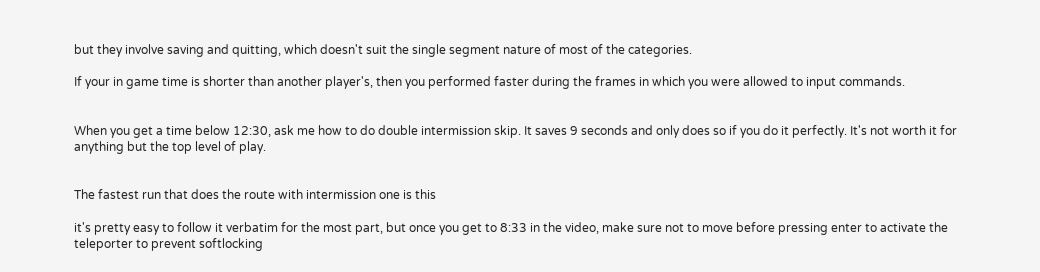but they involve saving and quitting, which doesn't suit the single segment nature of most of the categories.

If your in game time is shorter than another player's, then you performed faster during the frames in which you were allowed to input commands.


When you get a time below 12:30, ask me how to do double intermission skip. It saves 9 seconds and only does so if you do it perfectly. It's not worth it for anything but the top level of play.


The fastest run that does the route with intermission one is this

it's pretty easy to follow it verbatim for the most part, but once you get to 8:33 in the video, make sure not to move before pressing enter to activate the teleporter to prevent softlocking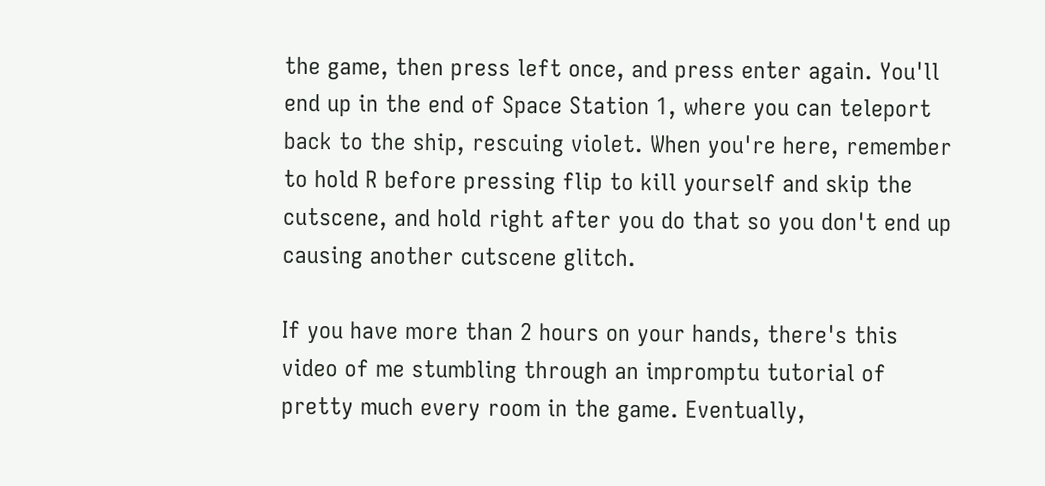the game, then press left once, and press enter again. You'll end up in the end of Space Station 1, where you can teleport back to the ship, rescuing violet. When you're here, remember to hold R before pressing flip to kill yourself and skip the cutscene, and hold right after you do that so you don't end up causing another cutscene glitch.

If you have more than 2 hours on your hands, there's this video of me stumbling through an impromptu tutorial of pretty much every room in the game. Eventually,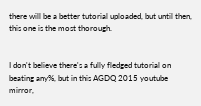there will be a better tutorial uploaded, but until then, this one is the most thorough.


I don't believe there's a fully fledged tutorial on beating any%, but in this AGDQ 2015 youtube mirror,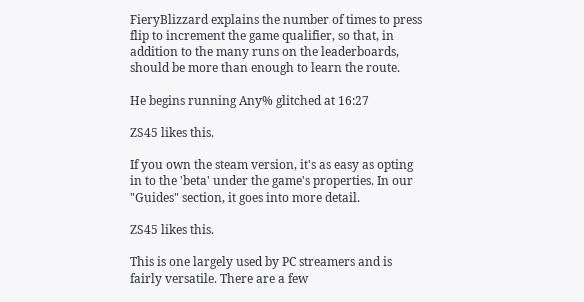FieryBlizzard explains the number of times to press flip to increment the game qualifier, so that, in addition to the many runs on the leaderboards, should be more than enough to learn the route.

He begins running Any% glitched at 16:27

ZS45 likes this.

If you own the steam version, it's as easy as opting in to the 'beta' under the game's properties. In our "Guides" section, it goes into more detail.

ZS45 likes this.

This is one largely used by PC streamers and is fairly versatile. There are a few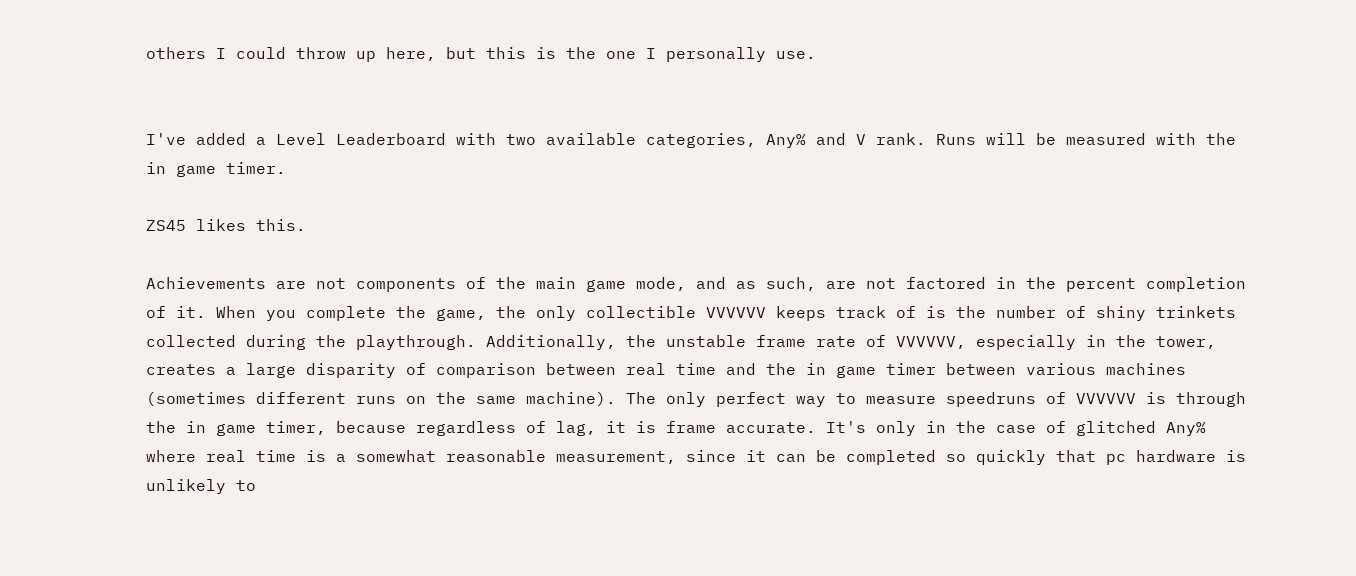others I could throw up here, but this is the one I personally use.


I've added a Level Leaderboard with two available categories, Any% and V rank. Runs will be measured with the in game timer.

ZS45 likes this.

Achievements are not components of the main game mode, and as such, are not factored in the percent completion of it. When you complete the game, the only collectible VVVVVV keeps track of is the number of shiny trinkets collected during the playthrough. Additionally, the unstable frame rate of VVVVVV, especially in the tower, creates a large disparity of comparison between real time and the in game timer between various machines (sometimes different runs on the same machine). The only perfect way to measure speedruns of VVVVVV is through the in game timer, because regardless of lag, it is frame accurate. It's only in the case of glitched Any% where real time is a somewhat reasonable measurement, since it can be completed so quickly that pc hardware is unlikely to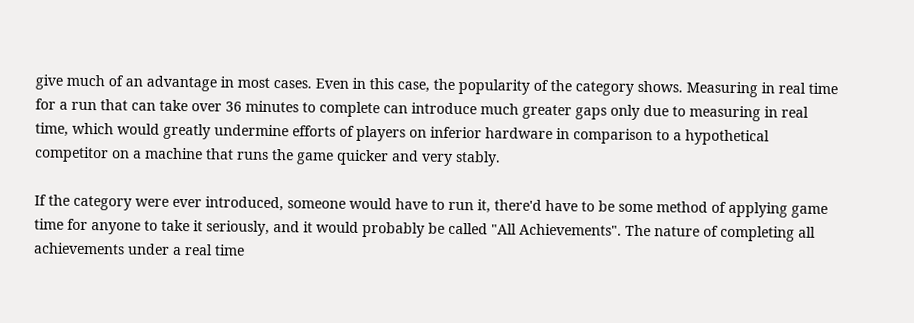give much of an advantage in most cases. Even in this case, the popularity of the category shows. Measuring in real time for a run that can take over 36 minutes to complete can introduce much greater gaps only due to measuring in real time, which would greatly undermine efforts of players on inferior hardware in comparison to a hypothetical competitor on a machine that runs the game quicker and very stably.

If the category were ever introduced, someone would have to run it, there'd have to be some method of applying game time for anyone to take it seriously, and it would probably be called "All Achievements". The nature of completing all achievements under a real time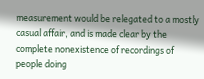measurement would be relegated to a mostly casual affair, and is made clear by the complete nonexistence of recordings of people doing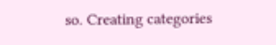so. Creating categories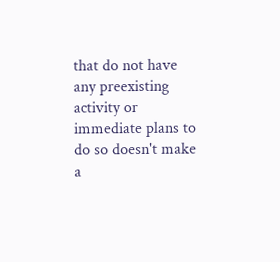that do not have any preexisting activity or immediate plans to do so doesn't make a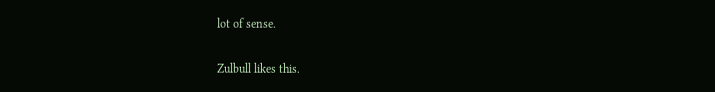lot of sense.

Zulbull likes this.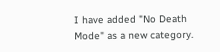I have added "No Death Mode" as a new category.